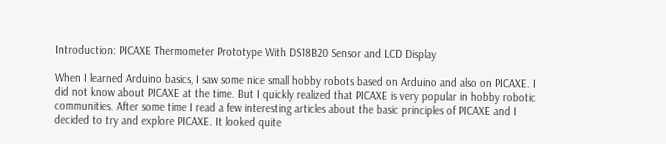Introduction: PICAXE Thermometer Prototype With DS18B20 Sensor and LCD Display

When I learned Arduino basics, I saw some nice small hobby robots based on Arduino and also on PICAXE. I did not know about PICAXE at the time. But I quickly realized that PICAXE is very popular in hobby robotic communities. After some time I read a few interesting articles about the basic principles of PICAXE and I decided to try and explore PICAXE. It looked quite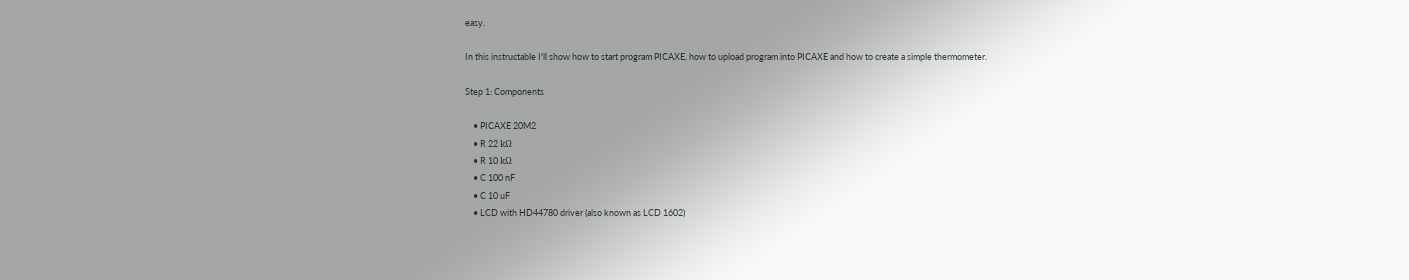easy.

In this instructable I'll show how to start program PICAXE, how to upload program into PICAXE and how to create a simple thermometer.

Step 1: Components

    • PICAXE 20M2
    • R 22 kΩ
    • R 10 kΩ
    • C 100 nF
    • C 10 uF
    • LCD with HD44780 driver (also known as LCD 1602)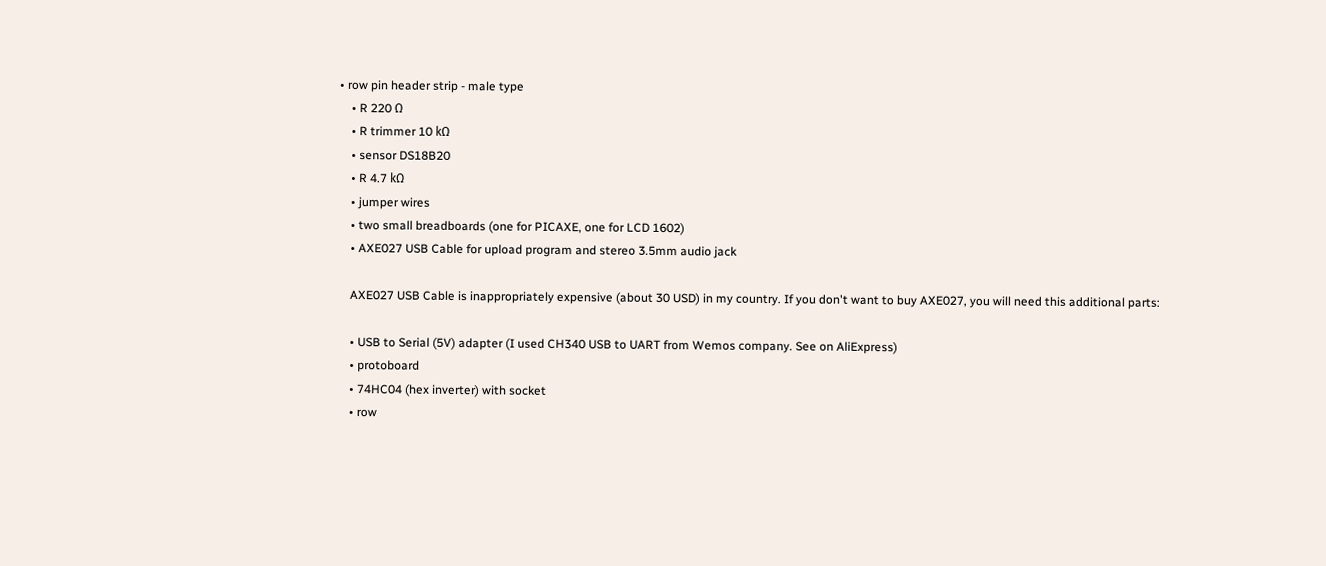• row pin header strip - male type
    • R 220 Ω
    • R trimmer 10 kΩ
    • sensor DS18B20
    • R 4.7 kΩ
    • jumper wires
    • two small breadboards (one for PICAXE, one for LCD 1602)
    • AXE027 USB Cable for upload program and stereo 3.5mm audio jack

    AXE027 USB Cable is inappropriately expensive (about 30 USD) in my country. If you don't want to buy AXE027, you will need this additional parts:

    • USB to Serial (5V) adapter (I used CH340 USB to UART from Wemos company. See on AliExpress)
    • protoboard
    • 74HC04 (hex inverter) with socket
    • row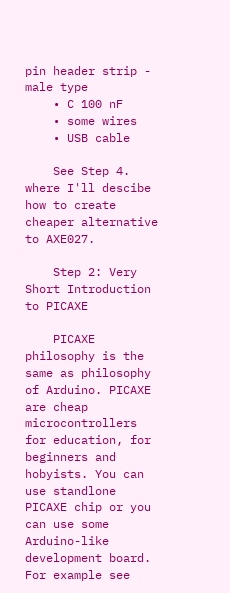pin header strip - male type
    • C 100 nF
    • some wires
    • USB cable

    See Step 4. where I'll descibe how to create cheaper alternative to AXE027.

    Step 2: Very Short Introduction to PICAXE

    PICAXE philosophy is the same as philosophy of Arduino. PICAXE are cheap microcontrollers for education, for beginners and hobyists. You can use standlone PICAXE chip or you can use some Arduino-like development board. For example see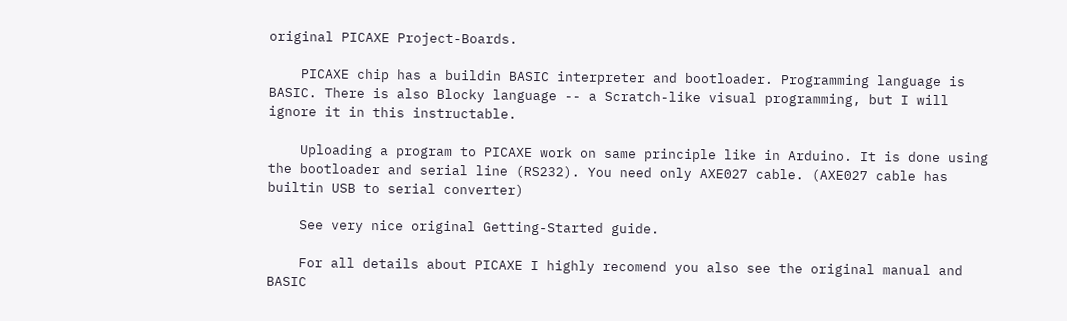original PICAXE Project-Boards.

    PICAXE chip has a buildin BASIC interpreter and bootloader. Programming language is BASIC. There is also Blocky language -- a Scratch-like visual programming, but I will ignore it in this instructable.

    Uploading a program to PICAXE work on same principle like in Arduino. It is done using the bootloader and serial line (RS232). You need only AXE027 cable. (AXE027 cable has builtin USB to serial converter)

    See very nice original Getting-Started guide.

    For all details about PICAXE I highly recomend you also see the original manual and BASIC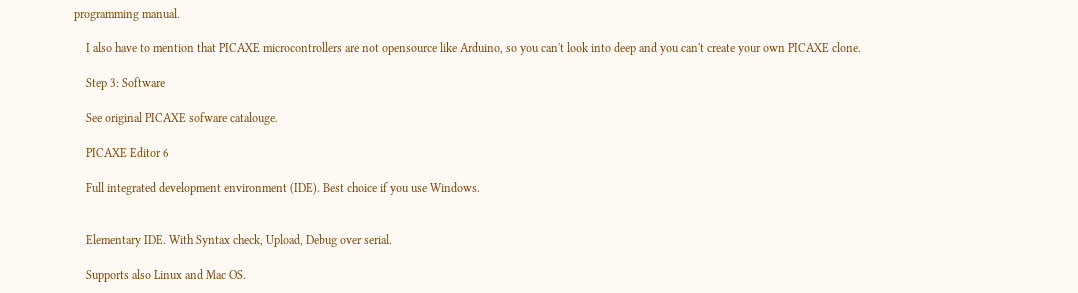programming manual.

    I also have to mention that PICAXE microcontrollers are not opensource like Arduino, so you can't look into deep and you can't create your own PICAXE clone.

    Step 3: Software

    See original PICAXE sofware catalouge.

    PICAXE Editor 6

    Full integrated development environment (IDE). Best choice if you use Windows.


    Elementary IDE. With Syntax check, Upload, Debug over serial.

    Supports also Linux and Mac OS.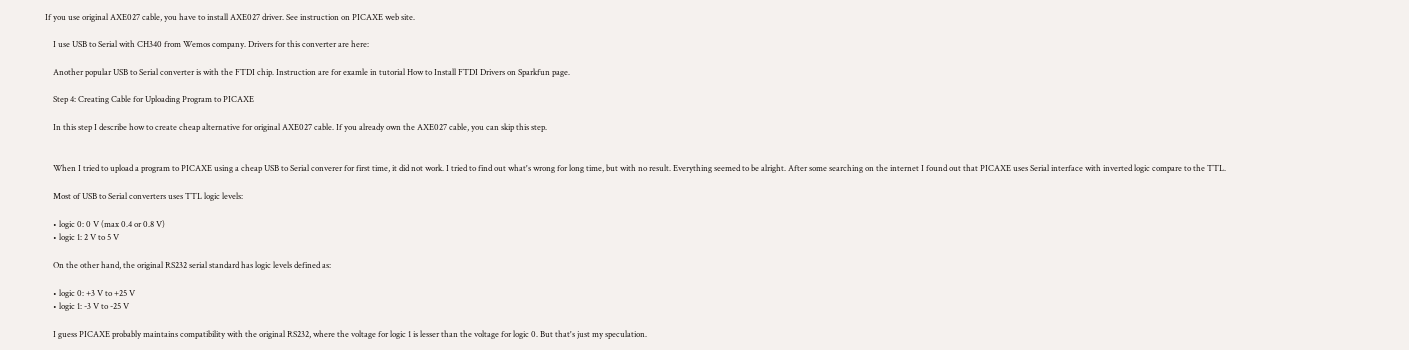If you use original AXE027 cable, you have to install AXE027 driver. See instruction on PICAXE web site.

    I use USB to Serial with CH340 from Wemos company. Drivers for this converter are here:

    Another popular USB to Serial converter is with the FTDI chip. Instruction are for examle in tutorial How to Install FTDI Drivers on Sparkfun page.

    Step 4: Creating Cable for Uploading Program to PICAXE

    In this step I describe how to create cheap alternative for original AXE027 cable. If you already own the AXE027 cable, you can skip this step.


    When I tried to upload a program to PICAXE using a cheap USB to Serial converer for first time, it did not work. I tried to find out what's wrong for long time, but with no result. Everything seemed to be alright. After some searching on the internet I found out that PICAXE uses Serial interface with inverted logic compare to the TTL.

    Most of USB to Serial converters uses TTL logic levels:

    • logic 0: 0 V (max 0.4 or 0.8 V)
    • logic 1: 2 V to 5 V

    On the other hand, the original RS232 serial standard has logic levels defined as:

    • logic 0: +3 V to +25 V
    • logic 1: -3 V to -25 V

    I guess PICAXE probably maintains compatibility with the original RS232, where the voltage for logic 1 is lesser than the voltage for logic 0. But that's just my speculation.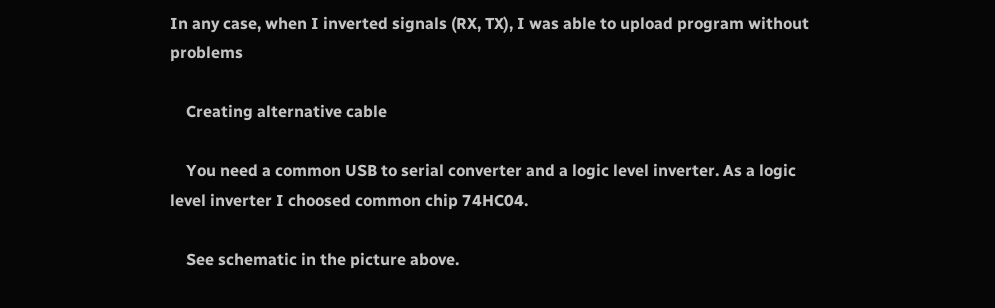In any case, when I inverted signals (RX, TX), I was able to upload program without problems

    Creating alternative cable

    You need a common USB to serial converter and a logic level inverter. As a logic level inverter I choosed common chip 74HC04.

    See schematic in the picture above.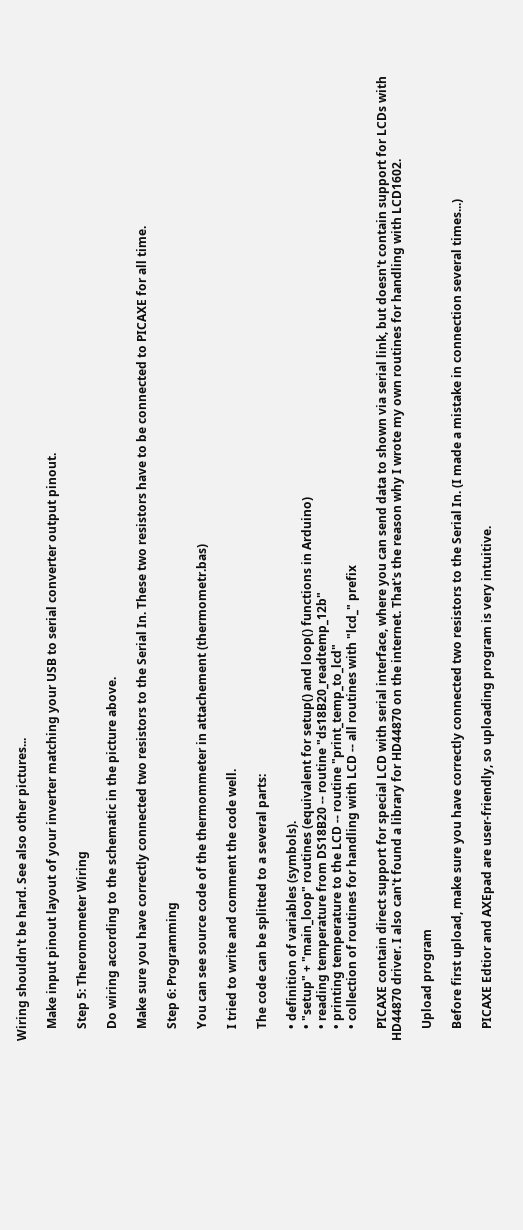Wiring shouldn't be hard. See also other pictures...

    Make input pinout layout of your inverter matching your USB to serial converter output pinout.

    Step 5: Theromometer Wiring

    Do wiring according to the schematic in the picture above.

    Make sure you have correctly connected two resistors to the Serial In. These two resistors have to be connected to PICAXE for all time.

    Step 6: Programming

    You can see source code of the thermommeter in attachement (thermometr.bas)

    I tried to write and comment the code well.

    The code can be splitted to a several parts:

    • definition of variables (symbols).
    • "setup" + "main_loop" routines (equivalent for setup() and loop() functions in Arduino)
    • reading temperature from DS18B20 -- routine "ds18B20_readtemp_12b"
    • printing temperature to the LCD -- routine "print_temp_to_lcd"
    • collection of routines for handling with LCD -- all routines with "lcd_" prefix

    PICAXE contain direct support for special LCD with serial interface, where you can send data to shown via serial link, but doesn't contain support for LCDs with HD44870 driver. I also can't found a library for HD44870 on the internet. That's the reason why I wrote my own routines for handling with LCD1602.

    Upload program

    Before first upload, make sure you have correctly connected two resistors to the Serial In. (I made a mistake in connection several times...)

    PICAXE Edtior and AXEpad are user-friendly, so uploading program is very intuitive.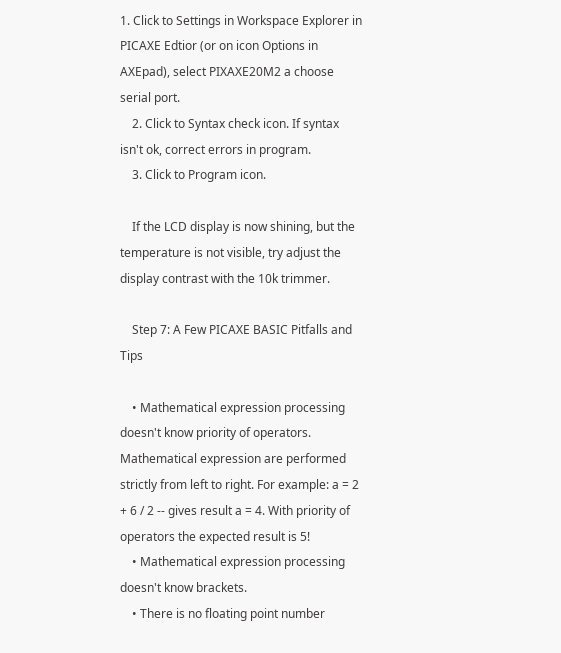1. Click to Settings in Workspace Explorer in PICAXE Edtior (or on icon Options in AXEpad), select PIXAXE20M2 a choose serial port.
    2. Click to Syntax check icon. If syntax isn't ok, correct errors in program.
    3. Click to Program icon.

    If the LCD display is now shining, but the temperature is not visible, try adjust the display contrast with the 10k trimmer.

    Step 7: A Few PICAXE BASIC Pitfalls and Tips

    • Mathematical expression processing doesn't know priority of operators. Mathematical expression are performed strictly from left to right. For example: a = 2 + 6 / 2 -- gives result a = 4. With priority of operators the expected result is 5!
    • Mathematical expression processing doesn't know brackets.
    • There is no floating point number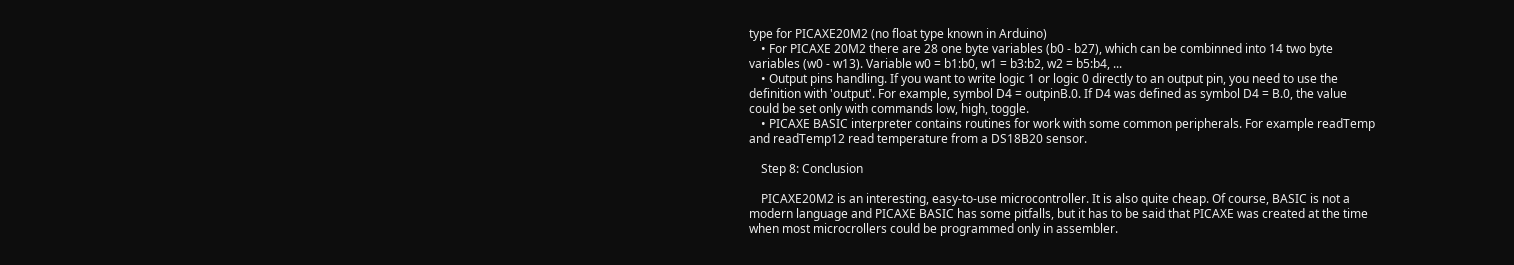type for PICAXE20M2 (no float type known in Arduino)
    • For PICAXE 20M2 there are 28 one byte variables (b0 - b27), which can be combinned into 14 two byte variables (w0 - w13). Variable w0 = b1:b0, w1 = b3:b2, w2 = b5:b4, ...
    • Output pins handling. If you want to write logic 1 or logic 0 directly to an output pin, you need to use the definition with 'output'. For example, symbol D4 = outpinB.0. If D4 was defined as symbol D4 = B.0, the value could be set only with commands low, high, toggle.
    • PICAXE BASIC interpreter contains routines for work with some common peripherals. For example readTemp and readTemp12 read temperature from a DS18B20 sensor.

    Step 8: Conclusion

    PICAXE20M2 is an interesting, easy-to-use microcontroller. It is also quite cheap. Of course, BASIC is not a modern language and PICAXE BASIC has some pitfalls, but it has to be said that PICAXE was created at the time when most microcrollers could be programmed only in assembler.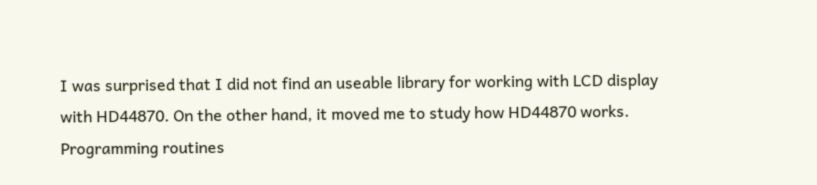I was surprised that I did not find an useable library for working with LCD display with HD44870. On the other hand, it moved me to study how HD44870 works. Programming routines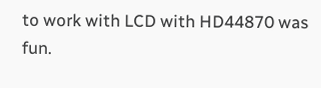to work with LCD with HD44870 was fun.